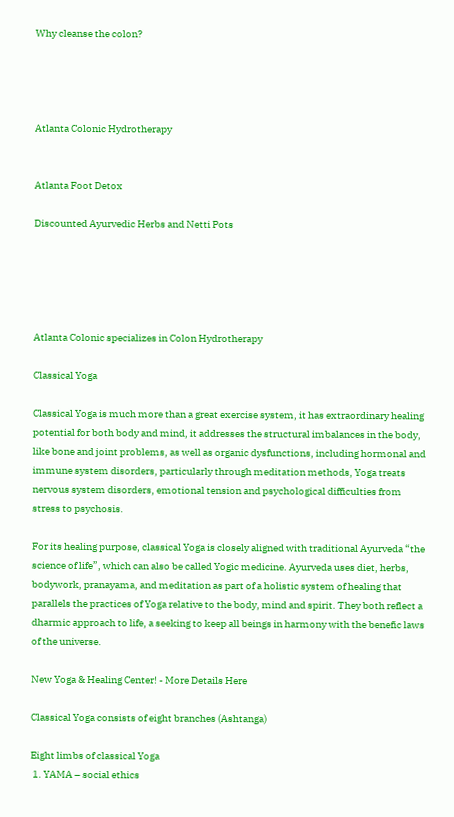Why cleanse the colon?




Atlanta Colonic Hydrotherapy


Atlanta Foot Detox

Discounted Ayurvedic Herbs and Netti Pots





Atlanta Colonic specializes in Colon Hydrotherapy

Classical Yoga

Classical Yoga is much more than a great exercise system, it has extraordinary healing potential for both body and mind, it addresses the structural imbalances in the body, like bone and joint problems, as well as organic dysfunctions, including hormonal and immune system disorders, particularly through meditation methods, Yoga treats nervous system disorders, emotional tension and psychological difficulties from stress to psychosis.

For its healing purpose, classical Yoga is closely aligned with traditional Ayurveda “the science of life”, which can also be called Yogic medicine. Ayurveda uses diet, herbs, bodywork, pranayama, and meditation as part of a holistic system of healing that parallels the practices of Yoga relative to the body, mind and spirit. They both reflect a dharmic approach to life, a seeking to keep all beings in harmony with the benefic laws of the universe.

New Yoga & Healing Center! - More Details Here

Classical Yoga consists of eight branches (Ashtanga)

Eight limbs of classical Yoga
 1. YAMA – social ethics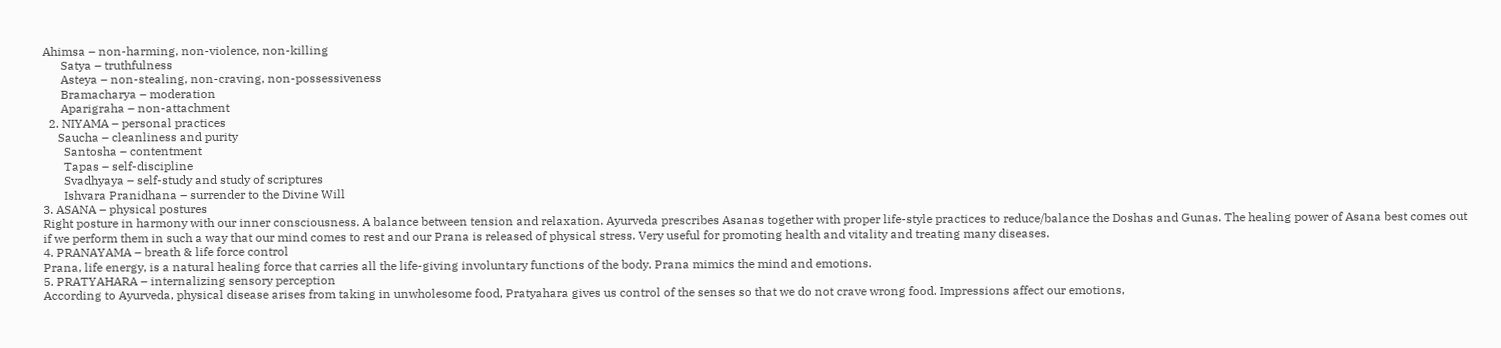Ahimsa – non-harming, non-violence, non-killing
      Satya – truthfulness
      Asteya – non-stealing, non-craving, non-possessiveness
      Bramacharya – moderation
      Aparigraha – non-attachment
  2. NIYAMA – personal practices
     Saucha – cleanliness and purity
       Santosha – contentment
       Tapas – self-discipline
       Svadhyaya – self-study and study of scriptures
       Ishvara Pranidhana – surrender to the Divine Will
3. ASANA – physical postures
Right posture in harmony with our inner consciousness. A balance between tension and relaxation. Ayurveda prescribes Asanas together with proper life-style practices to reduce/balance the Doshas and Gunas. The healing power of Asana best comes out if we perform them in such a way that our mind comes to rest and our Prana is released of physical stress. Very useful for promoting health and vitality and treating many diseases.
4. PRANAYAMA – breath & life force control
Prana, life energy, is a natural healing force that carries all the life-giving involuntary functions of the body. Prana mimics the mind and emotions.
5. PRATYAHARA – internalizing sensory perception
According to Ayurveda, physical disease arises from taking in unwholesome food, Pratyahara gives us control of the senses so that we do not crave wrong food. Impressions affect our emotions,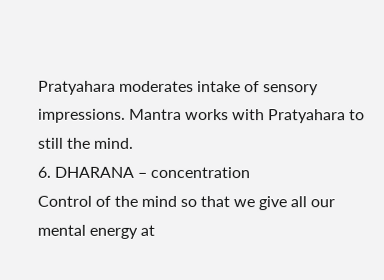Pratyahara moderates intake of sensory impressions. Mantra works with Pratyahara to still the mind.
6. DHARANA – concentration
Control of the mind so that we give all our mental energy at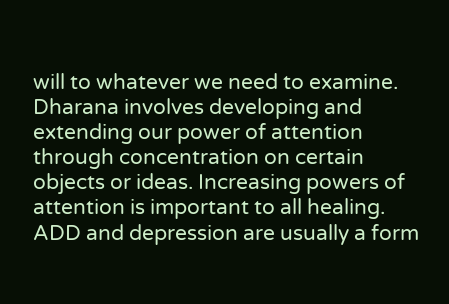will to whatever we need to examine. Dharana involves developing and extending our power of attention through concentration on certain objects or ideas. Increasing powers of attention is important to all healing. ADD and depression are usually a form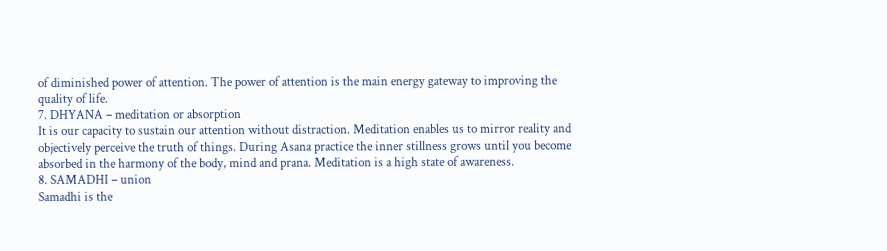of diminished power of attention. The power of attention is the main energy gateway to improving the quality of life.
7. DHYANA – meditation or absorption
It is our capacity to sustain our attention without distraction. Meditation enables us to mirror reality and objectively perceive the truth of things. During Asana practice the inner stillness grows until you become absorbed in the harmony of the body, mind and prana. Meditation is a high state of awareness.
8. SAMADHI – union
Samadhi is the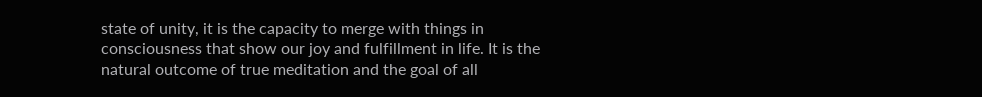state of unity, it is the capacity to merge with things in consciousness that show our joy and fulfillment in life. It is the natural outcome of true meditation and the goal of all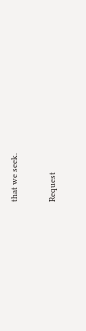that we seek.

Request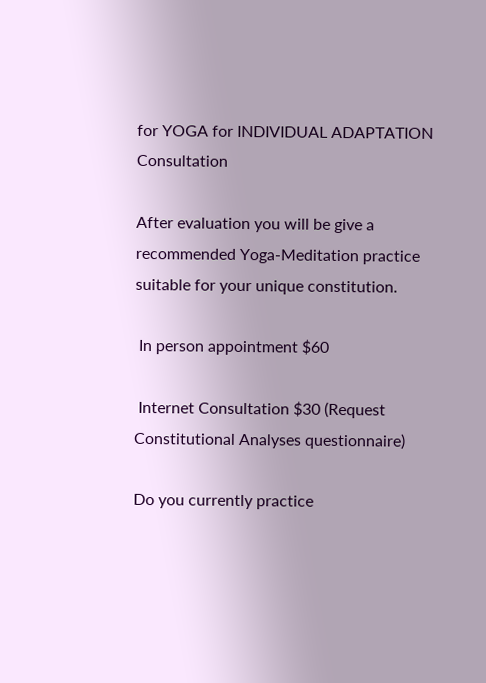for YOGA for INDIVIDUAL ADAPTATION Consultation

After evaluation you will be give a recommended Yoga-Meditation practice suitable for your unique constitution.

 In person appointment $60

 Internet Consultation $30 (Request Constitutional Analyses questionnaire)

Do you currently practice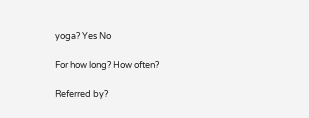yoga? Yes No

For how long? How often?

Referred by?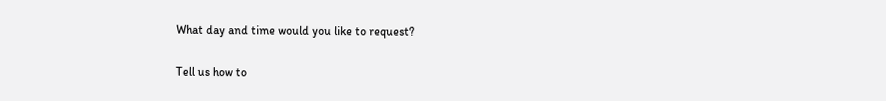What day and time would you like to request?

Tell us how to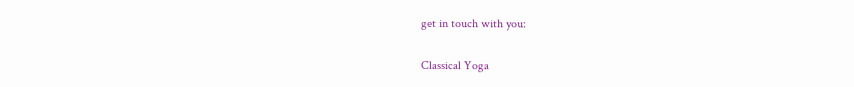get in touch with you:


Classical Yoga